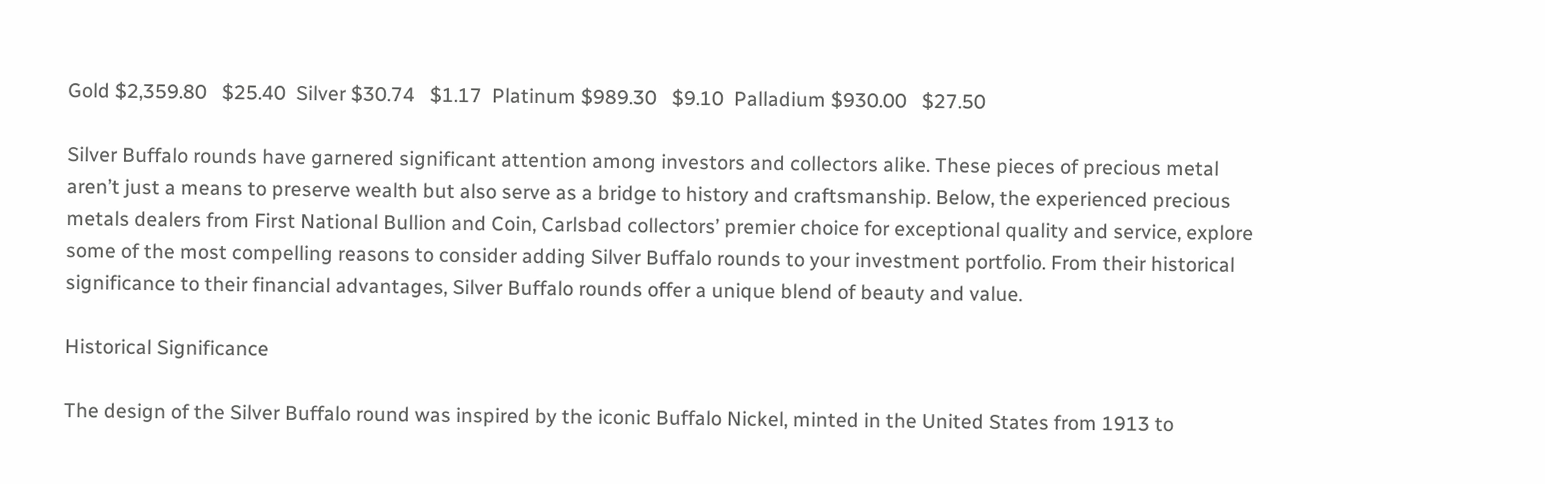Gold $2,359.80   $25.40  Silver $30.74   $1.17  Platinum $989.30   $9.10  Palladium $930.00   $27.50

Silver Buffalo rounds have garnered significant attention among investors and collectors alike. These pieces of precious metal aren’t just a means to preserve wealth but also serve as a bridge to history and craftsmanship. Below, the experienced precious metals dealers from First National Bullion and Coin, Carlsbad collectors’ premier choice for exceptional quality and service, explore some of the most compelling reasons to consider adding Silver Buffalo rounds to your investment portfolio. From their historical significance to their financial advantages, Silver Buffalo rounds offer a unique blend of beauty and value.

Historical Significance

The design of the Silver Buffalo round was inspired by the iconic Buffalo Nickel, minted in the United States from 1913 to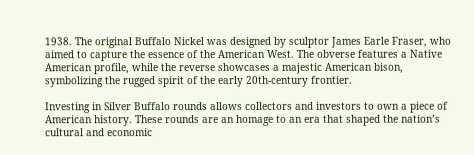1938. The original Buffalo Nickel was designed by sculptor James Earle Fraser, who aimed to capture the essence of the American West. The obverse features a Native American profile, while the reverse showcases a majestic American bison, symbolizing the rugged spirit of the early 20th-century frontier.

Investing in Silver Buffalo rounds allows collectors and investors to own a piece of American history. These rounds are an homage to an era that shaped the nation’s cultural and economic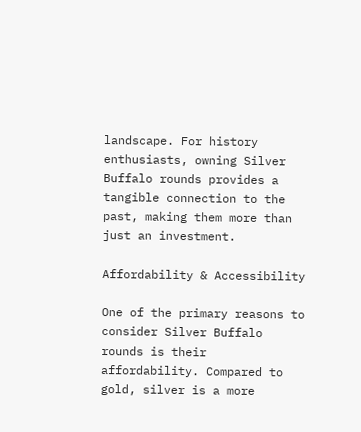landscape. For history enthusiasts, owning Silver Buffalo rounds provides a tangible connection to the past, making them more than just an investment.

Affordability & Accessibility

One of the primary reasons to consider Silver Buffalo rounds is their affordability. Compared to gold, silver is a more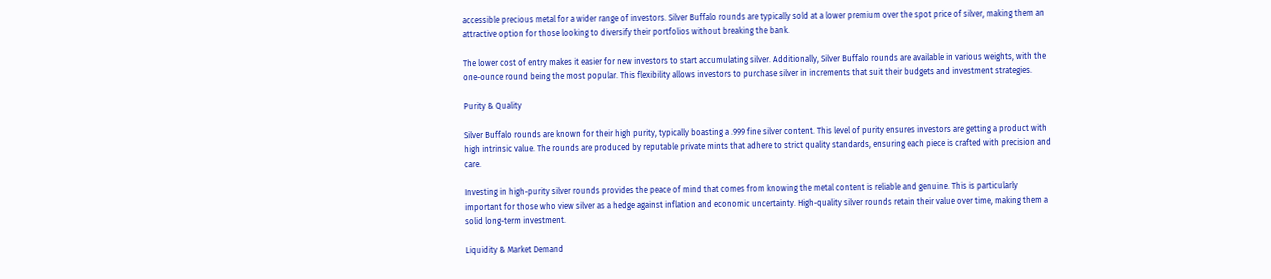accessible precious metal for a wider range of investors. Silver Buffalo rounds are typically sold at a lower premium over the spot price of silver, making them an attractive option for those looking to diversify their portfolios without breaking the bank.

The lower cost of entry makes it easier for new investors to start accumulating silver. Additionally, Silver Buffalo rounds are available in various weights, with the one-ounce round being the most popular. This flexibility allows investors to purchase silver in increments that suit their budgets and investment strategies.

Purity & Quality

Silver Buffalo rounds are known for their high purity, typically boasting a .999 fine silver content. This level of purity ensures investors are getting a product with high intrinsic value. The rounds are produced by reputable private mints that adhere to strict quality standards, ensuring each piece is crafted with precision and care.

Investing in high-purity silver rounds provides the peace of mind that comes from knowing the metal content is reliable and genuine. This is particularly important for those who view silver as a hedge against inflation and economic uncertainty. High-quality silver rounds retain their value over time, making them a solid long-term investment.

Liquidity & Market Demand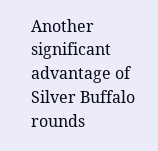Another significant advantage of Silver Buffalo rounds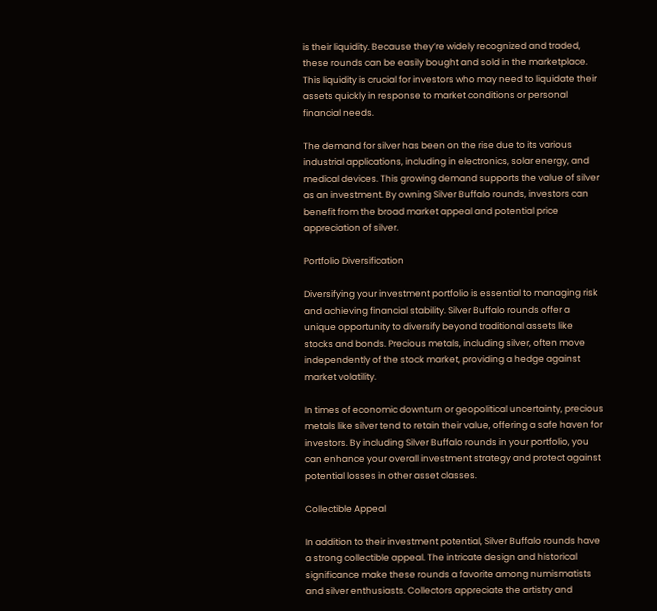is their liquidity. Because they’re widely recognized and traded, these rounds can be easily bought and sold in the marketplace. This liquidity is crucial for investors who may need to liquidate their assets quickly in response to market conditions or personal financial needs.

The demand for silver has been on the rise due to its various industrial applications, including in electronics, solar energy, and medical devices. This growing demand supports the value of silver as an investment. By owning Silver Buffalo rounds, investors can benefit from the broad market appeal and potential price appreciation of silver.

Portfolio Diversification

Diversifying your investment portfolio is essential to managing risk and achieving financial stability. Silver Buffalo rounds offer a unique opportunity to diversify beyond traditional assets like stocks and bonds. Precious metals, including silver, often move independently of the stock market, providing a hedge against market volatility.

In times of economic downturn or geopolitical uncertainty, precious metals like silver tend to retain their value, offering a safe haven for investors. By including Silver Buffalo rounds in your portfolio, you can enhance your overall investment strategy and protect against potential losses in other asset classes.

Collectible Appeal

In addition to their investment potential, Silver Buffalo rounds have a strong collectible appeal. The intricate design and historical significance make these rounds a favorite among numismatists and silver enthusiasts. Collectors appreciate the artistry and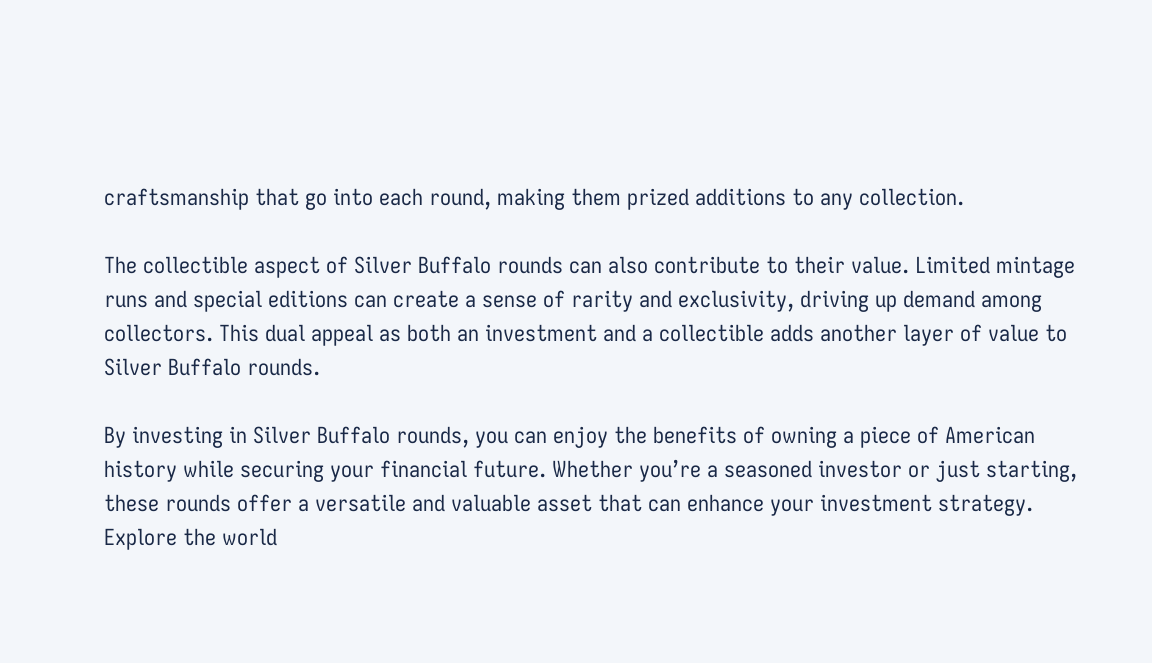craftsmanship that go into each round, making them prized additions to any collection.

The collectible aspect of Silver Buffalo rounds can also contribute to their value. Limited mintage runs and special editions can create a sense of rarity and exclusivity, driving up demand among collectors. This dual appeal as both an investment and a collectible adds another layer of value to Silver Buffalo rounds.

By investing in Silver Buffalo rounds, you can enjoy the benefits of owning a piece of American history while securing your financial future. Whether you’re a seasoned investor or just starting, these rounds offer a versatile and valuable asset that can enhance your investment strategy. Explore the world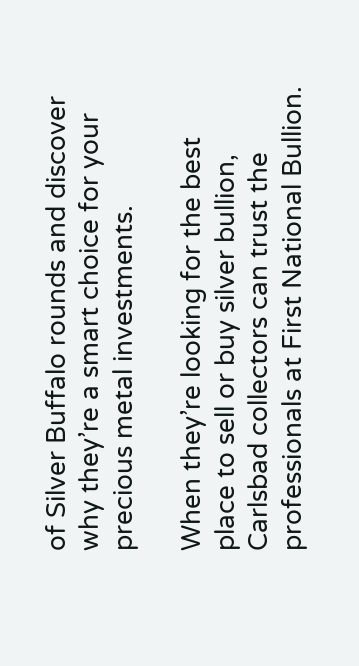of Silver Buffalo rounds and discover why they’re a smart choice for your precious metal investments.

When they’re looking for the best place to sell or buy silver bullion, Carlsbad collectors can trust the professionals at First National Bullion.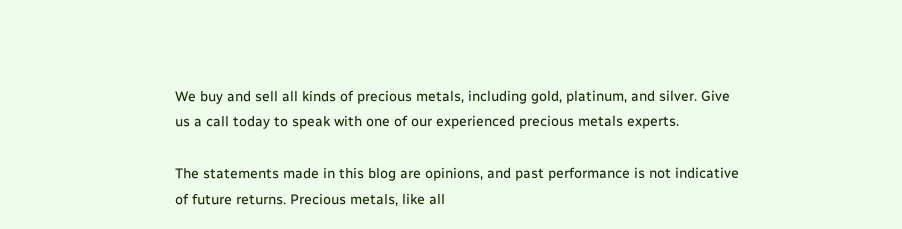We buy and sell all kinds of precious metals, including gold, platinum, and silver. Give us a call today to speak with one of our experienced precious metals experts.

The statements made in this blog are opinions, and past performance is not indicative of future returns. Precious metals, like all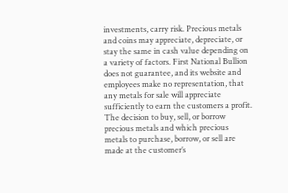investments, carry risk. Precious metals and coins may appreciate, depreciate, or stay the same in cash value depending on a variety of factors. First National Bullion does not guarantee, and its website and employees make no representation, that any metals for sale will appreciate sufficiently to earn the customers a profit. The decision to buy, sell, or borrow precious metals and which precious metals to purchase, borrow, or sell are made at the customer’s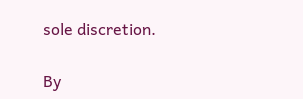sole discretion.

By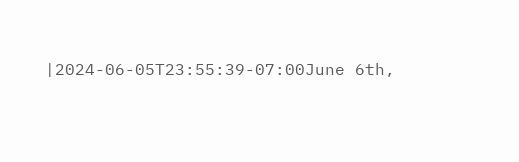|2024-06-05T23:55:39-07:00June 6th,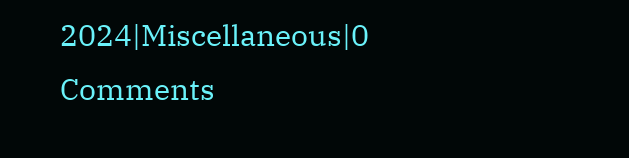2024|Miscellaneous|0 Comments